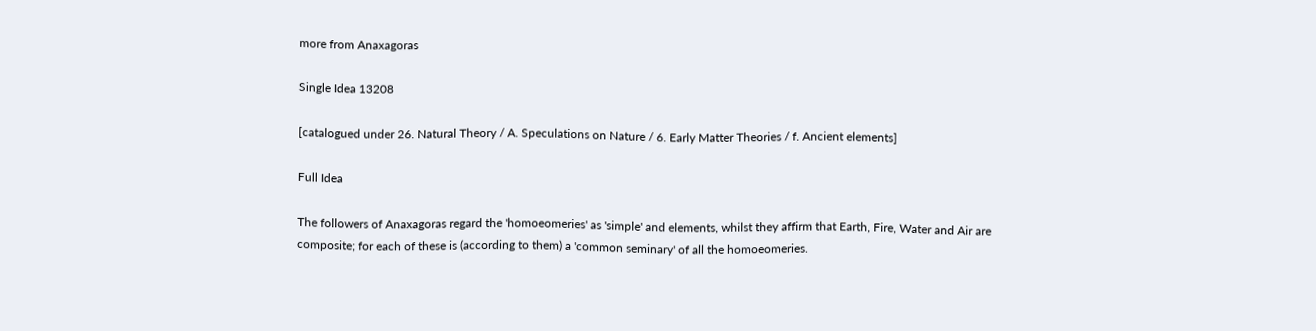more from Anaxagoras

Single Idea 13208

[catalogued under 26. Natural Theory / A. Speculations on Nature / 6. Early Matter Theories / f. Ancient elements]

Full Idea

The followers of Anaxagoras regard the 'homoeomeries' as 'simple' and elements, whilst they affirm that Earth, Fire, Water and Air are composite; for each of these is (according to them) a 'common seminary' of all the homoeomeries.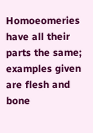Homoeomeries have all their parts the same; examples given are flesh and bone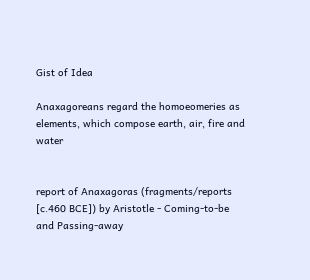Gist of Idea

Anaxagoreans regard the homoeomeries as elements, which compose earth, air, fire and water


report of Anaxagoras (fragments/reports [c.460 BCE]) by Aristotle - Coming-to-be and Passing-away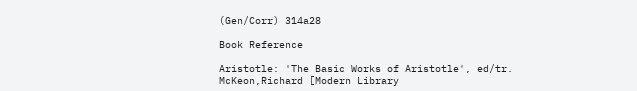(Gen/Corr) 314a28

Book Reference

Aristotle: 'The Basic Works of Aristotle', ed/tr. McKeon,Richard [Modern Library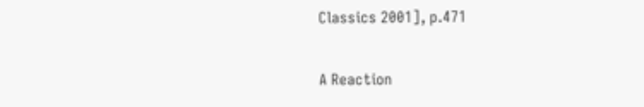Classics 2001], p.471

A Reaction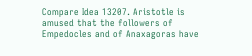Compare Idea 13207. Aristotle is amused that the followers of Empedocles and of Anaxagoras have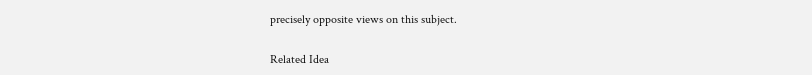precisely opposite views on this subject.

Related Idea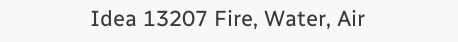Idea 13207 Fire, Water, Air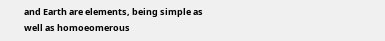and Earth are elements, being simple as well as homoeomerous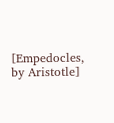[Empedocles, by Aristotle]